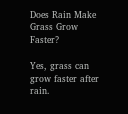Does Rain Make Grass Grow Faster?

Yes, grass can grow faster after rain.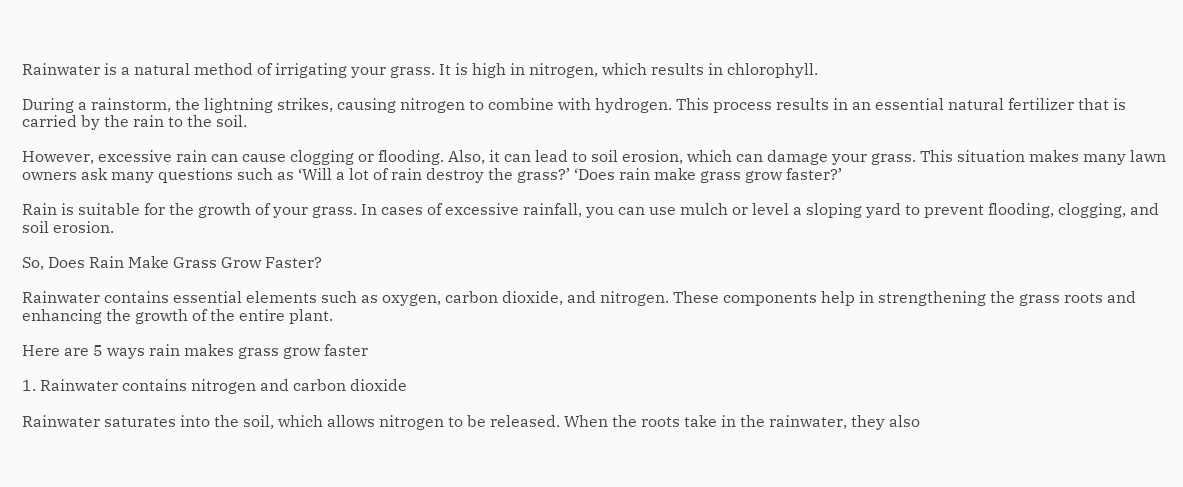Rainwater is a natural method of irrigating your grass. It is high in nitrogen, which results in chlorophyll.

During a rainstorm, the lightning strikes, causing nitrogen to combine with hydrogen. This process results in an essential natural fertilizer that is carried by the rain to the soil.

However, excessive rain can cause clogging or flooding. Also, it can lead to soil erosion, which can damage your grass. This situation makes many lawn owners ask many questions such as ‘Will a lot of rain destroy the grass?’ ‘Does rain make grass grow faster?’

Rain is suitable for the growth of your grass. In cases of excessive rainfall, you can use mulch or level a sloping yard to prevent flooding, clogging, and soil erosion.

So, Does Rain Make Grass Grow Faster?

Rainwater contains essential elements such as oxygen, carbon dioxide, and nitrogen. These components help in strengthening the grass roots and enhancing the growth of the entire plant.

Here are 5 ways rain makes grass grow faster

1. Rainwater contains nitrogen and carbon dioxide

Rainwater saturates into the soil, which allows nitrogen to be released. When the roots take in the rainwater, they also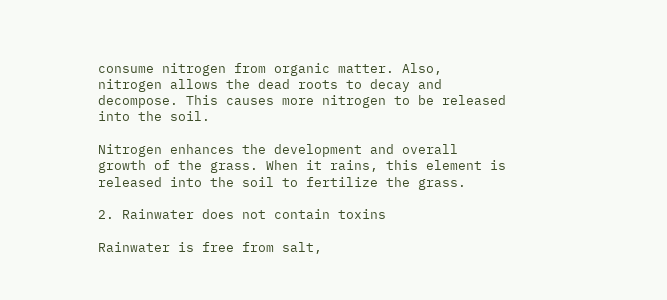consume nitrogen from organic matter. Also, nitrogen allows the dead roots to decay and decompose. This causes more nitrogen to be released into the soil.

Nitrogen enhances the development and overall growth of the grass. When it rains, this element is released into the soil to fertilize the grass.

2. Rainwater does not contain toxins

Rainwater is free from salt,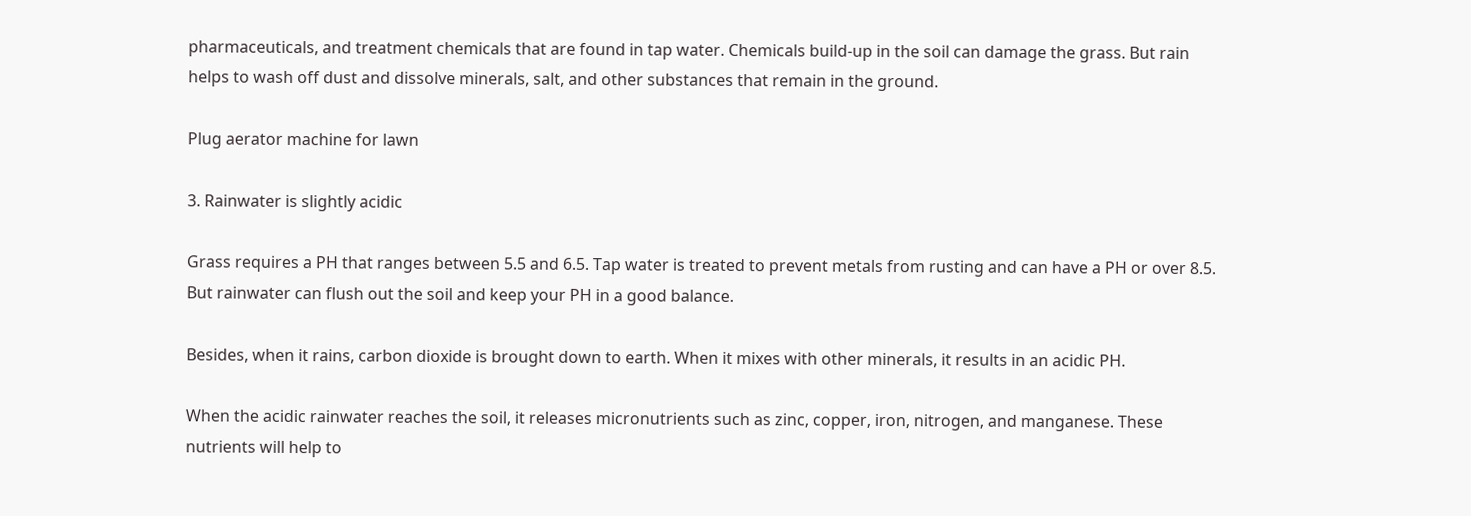pharmaceuticals, and treatment chemicals that are found in tap water. Chemicals build-up in the soil can damage the grass. But rain helps to wash off dust and dissolve minerals, salt, and other substances that remain in the ground.

Plug aerator machine for lawn

3. Rainwater is slightly acidic

Grass requires a PH that ranges between 5.5 and 6.5. Tap water is treated to prevent metals from rusting and can have a PH or over 8.5. But rainwater can flush out the soil and keep your PH in a good balance.

Besides, when it rains, carbon dioxide is brought down to earth. When it mixes with other minerals, it results in an acidic PH.

When the acidic rainwater reaches the soil, it releases micronutrients such as zinc, copper, iron, nitrogen, and manganese. These nutrients will help to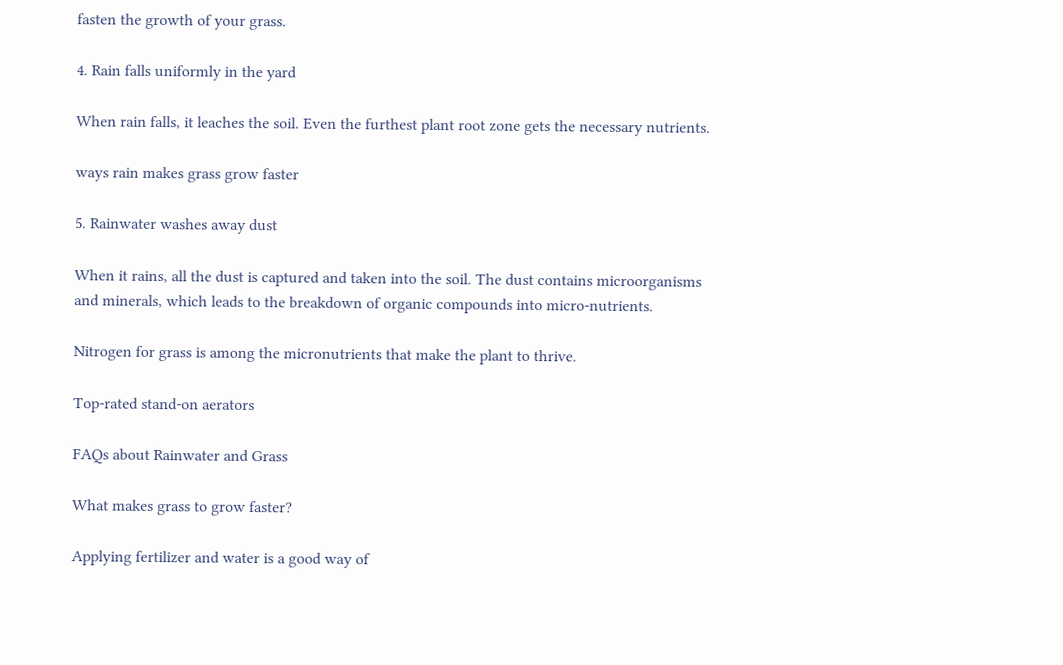fasten the growth of your grass.

4. Rain falls uniformly in the yard

When rain falls, it leaches the soil. Even the furthest plant root zone gets the necessary nutrients.

ways rain makes grass grow faster

5. Rainwater washes away dust

When it rains, all the dust is captured and taken into the soil. The dust contains microorganisms and minerals, which leads to the breakdown of organic compounds into micro-nutrients.

Nitrogen for grass is among the micronutrients that make the plant to thrive.

Top-rated stand-on aerators

FAQs about Rainwater and Grass

What makes grass to grow faster?

Applying fertilizer and water is a good way of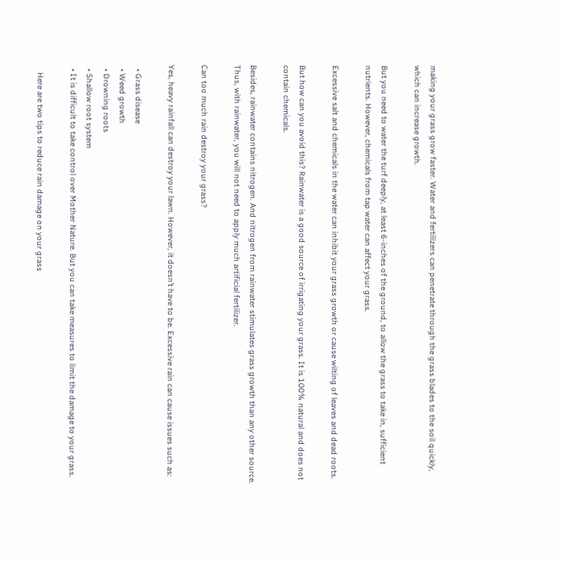making your grass grow faster. Water and fertilizers can penetrate through the grass blades to the soil quickly, which can increase growth.

But you need to water the turf deeply, at least 6-inches of the ground, to allow the grass to take in, sufficient nutrients. However, chemicals from tap water can affect your grass.

Excessive salt and chemicals in the water can inhibit your grass growth or cause wilting of leaves and dead roots.

But how can you avoid this? Rainwater is a good source of irrigating your grass. It is 100% natural and does not contain chemicals.

Besides, rainwater contains nitrogen. And nitrogen from rainwater stimulates grass growth than any other source. Thus, with rainwater, you will not need to apply much artificial fertilizer.

Can too much rain destroy your grass?

Yes, heavy rainfall can destroy your lawn. However, it doesn’t have to be. Excessive rain can cause issues such as:

  • Grass disease
  • Weed growth
  • Drowning roots
  • Shallow root system
  • It is difficult to take control over Mother Nature. But you can take measures to limit the damage to your grass.

    Here are two tips to reduce rain damage on your grass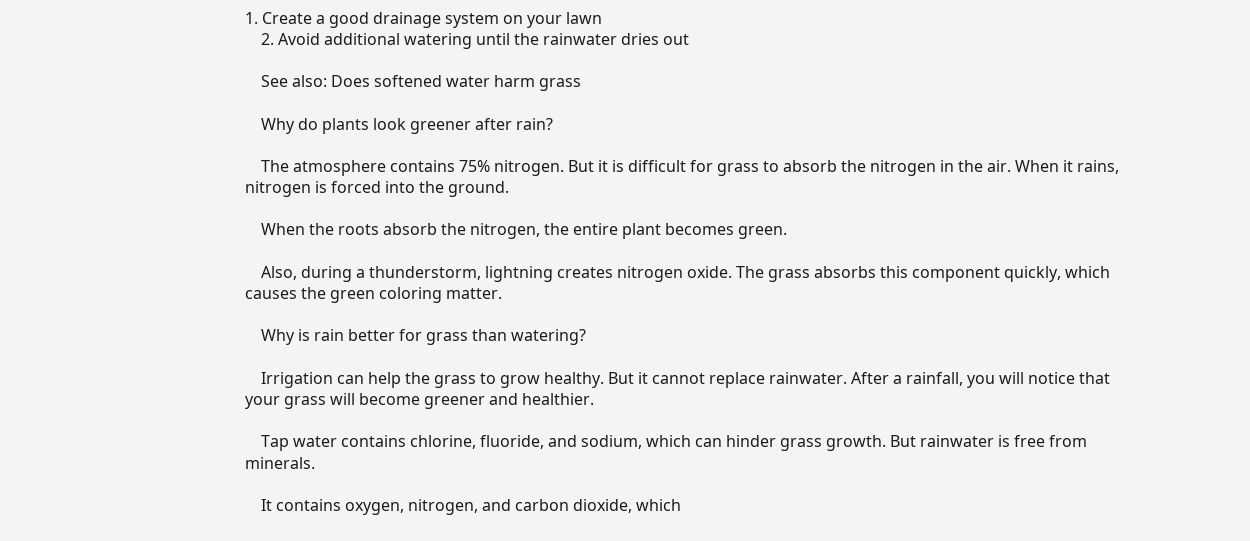1. Create a good drainage system on your lawn
    2. Avoid additional watering until the rainwater dries out

    See also: Does softened water harm grass

    Why do plants look greener after rain?

    The atmosphere contains 75% nitrogen. But it is difficult for grass to absorb the nitrogen in the air. When it rains, nitrogen is forced into the ground.

    When the roots absorb the nitrogen, the entire plant becomes green.

    Also, during a thunderstorm, lightning creates nitrogen oxide. The grass absorbs this component quickly, which causes the green coloring matter.

    Why is rain better for grass than watering?

    Irrigation can help the grass to grow healthy. But it cannot replace rainwater. After a rainfall, you will notice that your grass will become greener and healthier.

    Tap water contains chlorine, fluoride, and sodium, which can hinder grass growth. But rainwater is free from minerals.

    It contains oxygen, nitrogen, and carbon dioxide, which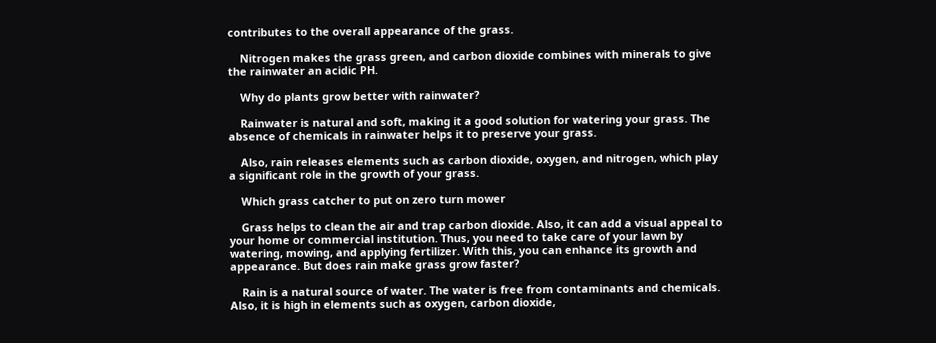contributes to the overall appearance of the grass.

    Nitrogen makes the grass green, and carbon dioxide combines with minerals to give the rainwater an acidic PH.

    Why do plants grow better with rainwater?

    Rainwater is natural and soft, making it a good solution for watering your grass. The absence of chemicals in rainwater helps it to preserve your grass.

    Also, rain releases elements such as carbon dioxide, oxygen, and nitrogen, which play a significant role in the growth of your grass.

    Which grass catcher to put on zero turn mower

    Grass helps to clean the air and trap carbon dioxide. Also, it can add a visual appeal to your home or commercial institution. Thus, you need to take care of your lawn by watering, mowing, and applying fertilizer. With this, you can enhance its growth and appearance. But does rain make grass grow faster?

    Rain is a natural source of water. The water is free from contaminants and chemicals. Also, it is high in elements such as oxygen, carbon dioxide,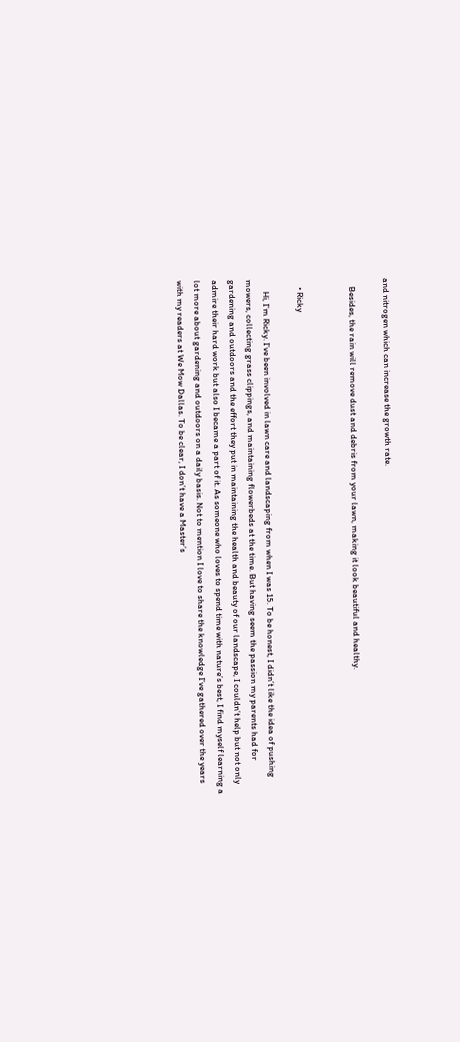and nitrogen which can increase the growth rate.

    Besides, the rain will remove dust and debris from your lawn, making it look beautiful and healthy.


    • Ricky

      Hi, I’m Ricky. I’ve been involved in lawn care and landscaping from when I was 15. To be honest, I didn’t like the idea of pushing mowers, collecting grass clippings, and maintaining flowerbeds at the time. But having seem the passion my parents had for gardening and outdoors and the effort they put in maintaining the health and beauty of our landscape, I couldn’t help but not only admire their hard work but also I became a part of it. As someone who loves to spend time with nature’s best, I find myself learning a lot more about gardening and outdoors on a daily basis. Not to mention I love to share the knowledge I’ve gathered over the years with my readers at We Mow Dallas. To be clear, I don’t have a Master’s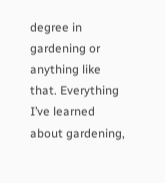degree in gardening or anything like that. Everything I’ve learned about gardening,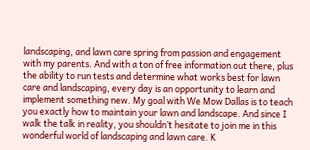landscaping, and lawn care spring from passion and engagement with my parents. And with a ton of free information out there, plus the ability to run tests and determine what works best for lawn care and landscaping, every day is an opportunity to learn and implement something new. My goal with We Mow Dallas is to teach you exactly how to maintain your lawn and landscape. And since I walk the talk in reality, you shouldn’t hesitate to join me in this wonderful world of landscaping and lawn care. K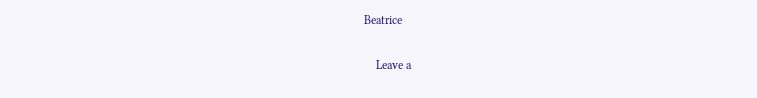Beatrice

    Leave a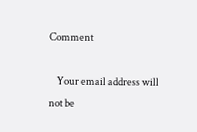Comment

    Your email address will not be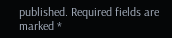published. Required fields are marked *